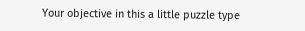Your objective in this a little puzzle type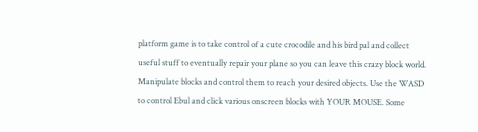platform game is to take control of a cute crocodile and his bird pal and collect useful stuff to eventually repair your plane so you can leave this crazy block world. Manipulate blocks and control them to reach your desired objects. Use the WASD to control Ebul and click various onscreen blocks with YOUR MOUSE. Some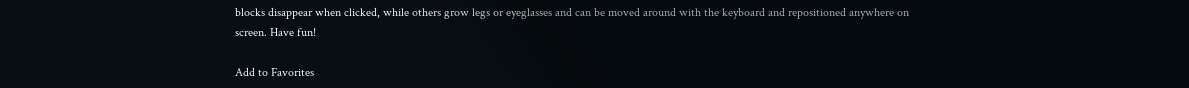blocks disappear when clicked, while others grow legs or eyeglasses and can be moved around with the keyboard and repositioned anywhere on screen. Have fun!

Add to Favorites